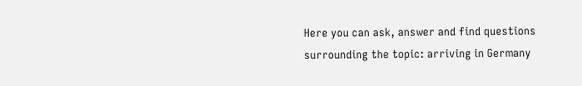Here you can ask, answer and find questions surrounding the topic: arriving in Germany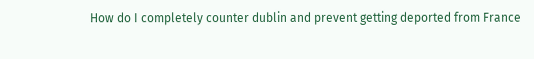How do I completely counter dublin and prevent getting deported from France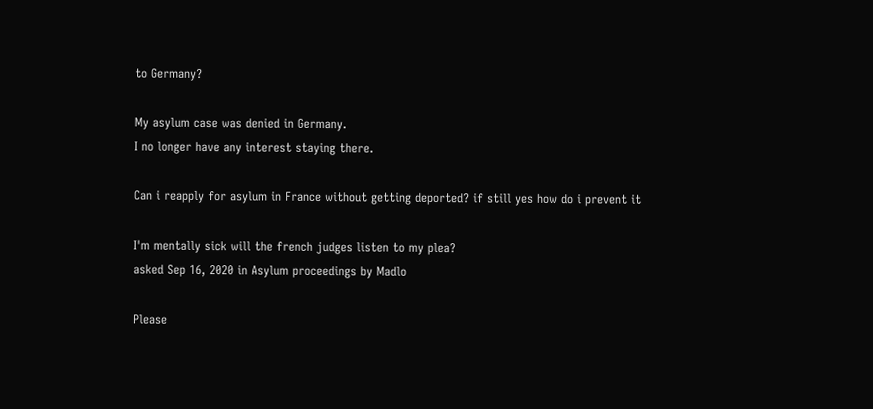to Germany?

My asylum case was denied in Germany.
I no longer have any interest staying there.

Can i reapply for asylum in France without getting deported? if still yes how do i prevent it

I'm mentally sick will the french judges listen to my plea?
asked Sep 16, 2020 in Asylum proceedings by Madlo

Please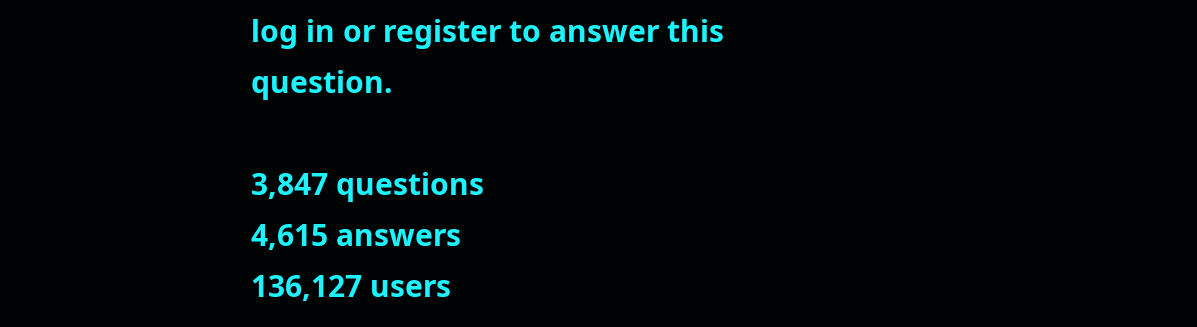log in or register to answer this question.

3,847 questions
4,615 answers
136,127 users